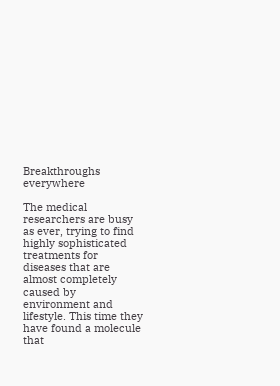Breakthroughs everywhere

The medical researchers are busy as ever, trying to find highly sophisticated treatments for diseases that are almost completely caused by environment and lifestyle. This time they have found a molecule that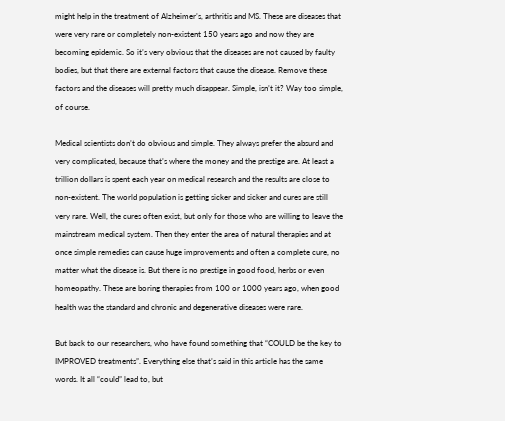might help in the treatment of Alzheimer’s, arthritis and MS. These are diseases that were very rare or completely non-existent 150 years ago and now they are becoming epidemic. So it’s very obvious that the diseases are not caused by faulty bodies, but that there are external factors that cause the disease. Remove these factors and the diseases will pretty much disappear. Simple, isn’t it? Way too simple, of course.

Medical scientists don’t do obvious and simple. They always prefer the absurd and very complicated, because that’s where the money and the prestige are. At least a trillion dollars is spent each year on medical research and the results are close to non-existent. The world population is getting sicker and sicker and cures are still very rare. Well, the cures often exist, but only for those who are willing to leave the mainstream medical system. Then they enter the area of natural therapies and at once simple remedies can cause huge improvements and often a complete cure, no matter what the disease is. But there is no prestige in good food, herbs or even homeopathy. These are boring therapies from 100 or 1000 years ago, when good health was the standard and chronic and degenerative diseases were rare.

But back to our researchers, who have found something that “COULD be the key to IMPROVED treatments”. Everything else that’s said in this article has the same words. It all “could” lead to, but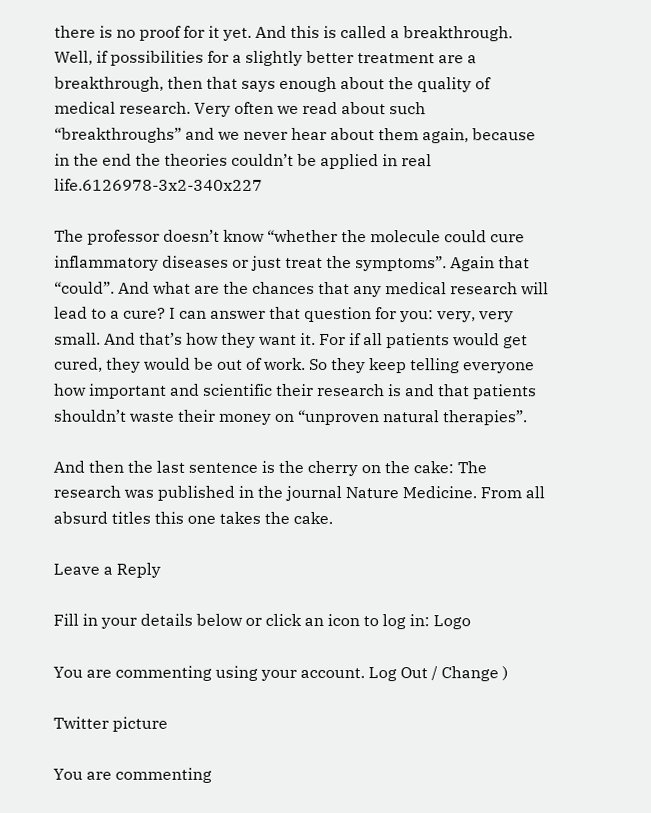there is no proof for it yet. And this is called a breakthrough. Well, if possibilities for a slightly better treatment are a breakthrough, then that says enough about the quality of medical research. Very often we read about such “breakthroughs” and we never hear about them again, because in the end the theories couldn’t be applied in real life.6126978-3x2-340x227

The professor doesn’t know “whether the molecule could cure inflammatory diseases or just treat the symptoms”. Again that “could”. And what are the chances that any medical research will lead to a cure? I can answer that question for you: very, very small. And that’s how they want it. For if all patients would get cured, they would be out of work. So they keep telling everyone how important and scientific their research is and that patients shouldn’t waste their money on “unproven natural therapies”.

And then the last sentence is the cherry on the cake: The research was published in the journal Nature Medicine. From all absurd titles this one takes the cake.

Leave a Reply

Fill in your details below or click an icon to log in: Logo

You are commenting using your account. Log Out / Change )

Twitter picture

You are commenting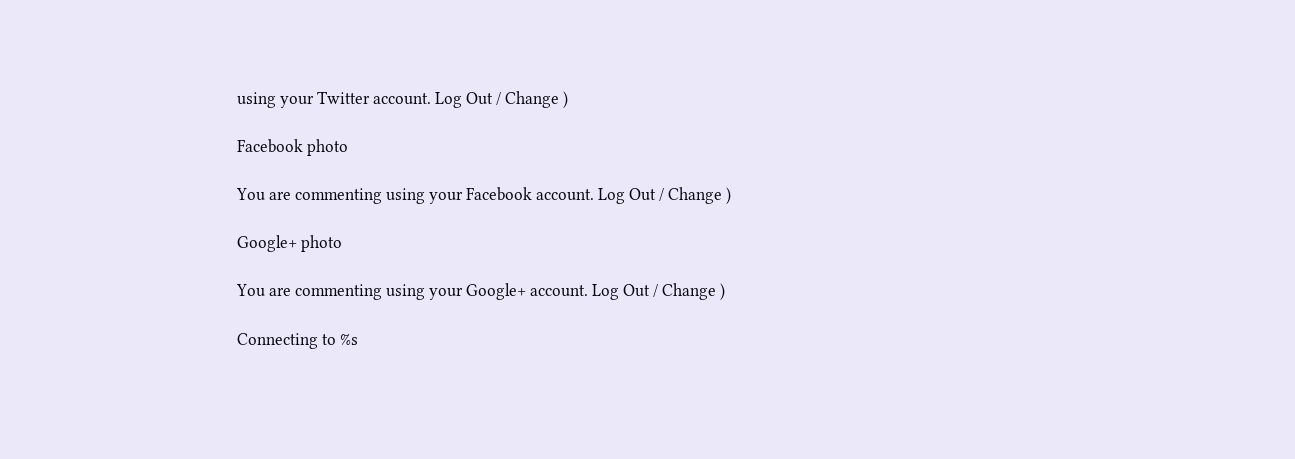using your Twitter account. Log Out / Change )

Facebook photo

You are commenting using your Facebook account. Log Out / Change )

Google+ photo

You are commenting using your Google+ account. Log Out / Change )

Connecting to %s